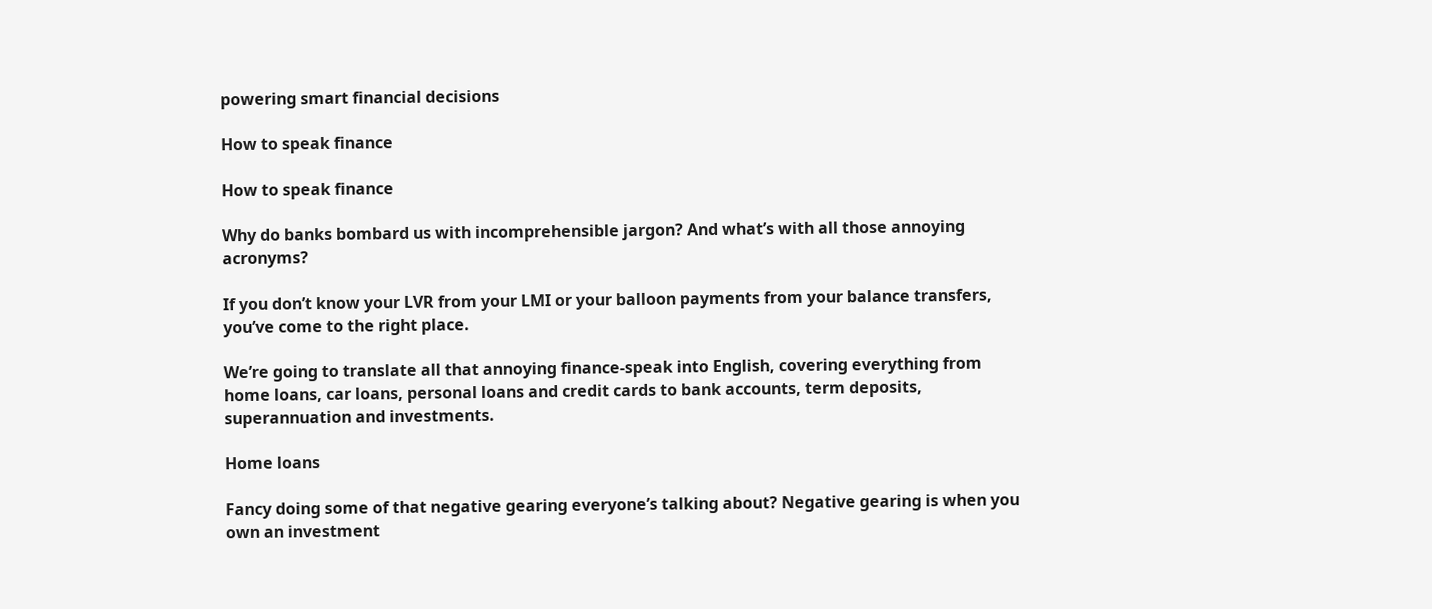powering smart financial decisions

How to speak finance

How to speak finance

Why do banks bombard us with incomprehensible jargon? And what’s with all those annoying acronyms?

If you don’t know your LVR from your LMI or your balloon payments from your balance transfers, you’ve come to the right place.

We’re going to translate all that annoying finance-speak into English, covering everything from home loans, car loans, personal loans and credit cards to bank accounts, term deposits, superannuation and investments.

Home loans

Fancy doing some of that negative gearing everyone’s talking about? Negative gearing is when you own an investment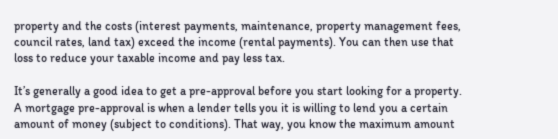property and the costs (interest payments, maintenance, property management fees, council rates, land tax) exceed the income (rental payments). You can then use that loss to reduce your taxable income and pay less tax.

It’s generally a good idea to get a pre-approval before you start looking for a property. A mortgage pre-approval is when a lender tells you it is willing to lend you a certain amount of money (subject to conditions). That way, you know the maximum amount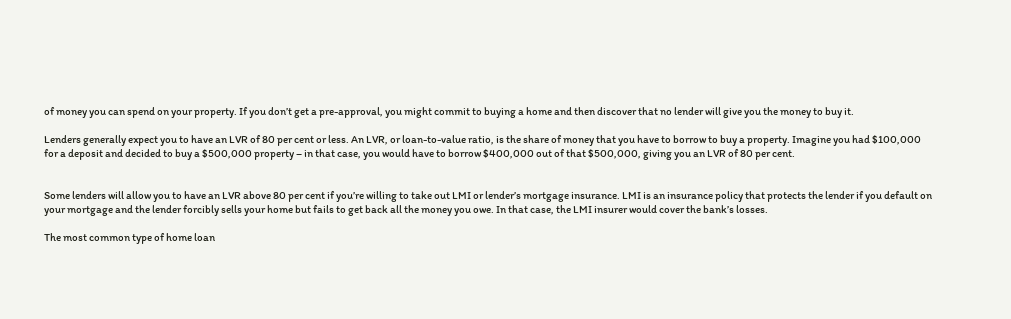of money you can spend on your property. If you don’t get a pre-approval, you might commit to buying a home and then discover that no lender will give you the money to buy it.

Lenders generally expect you to have an LVR of 80 per cent or less. An LVR, or loan-to-value ratio, is the share of money that you have to borrow to buy a property. Imagine you had $100,000 for a deposit and decided to buy a $500,000 property – in that case, you would have to borrow $400,000 out of that $500,000, giving you an LVR of 80 per cent.


Some lenders will allow you to have an LVR above 80 per cent if you’re willing to take out LMI or lender’s mortgage insurance. LMI is an insurance policy that protects the lender if you default on your mortgage and the lender forcibly sells your home but fails to get back all the money you owe. In that case, the LMI insurer would cover the bank’s losses.

The most common type of home loan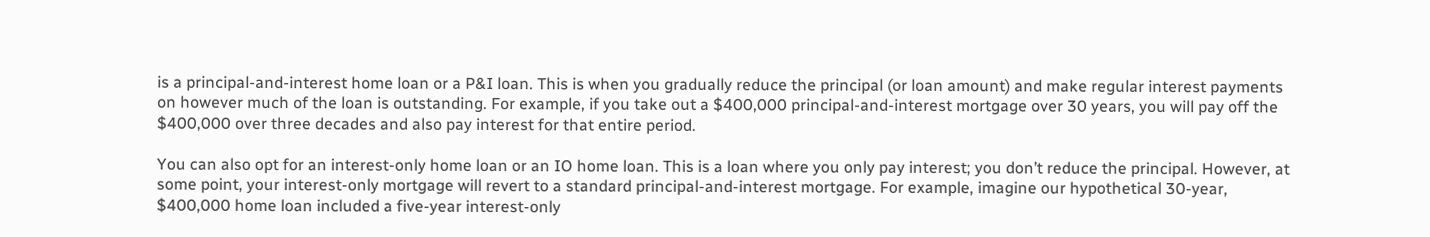is a principal-and-interest home loan or a P&I loan. This is when you gradually reduce the principal (or loan amount) and make regular interest payments on however much of the loan is outstanding. For example, if you take out a $400,000 principal-and-interest mortgage over 30 years, you will pay off the $400,000 over three decades and also pay interest for that entire period.

You can also opt for an interest-only home loan or an IO home loan. This is a loan where you only pay interest; you don’t reduce the principal. However, at some point, your interest-only mortgage will revert to a standard principal-and-interest mortgage. For example, imagine our hypothetical 30-year, $400,000 home loan included a five-year interest-only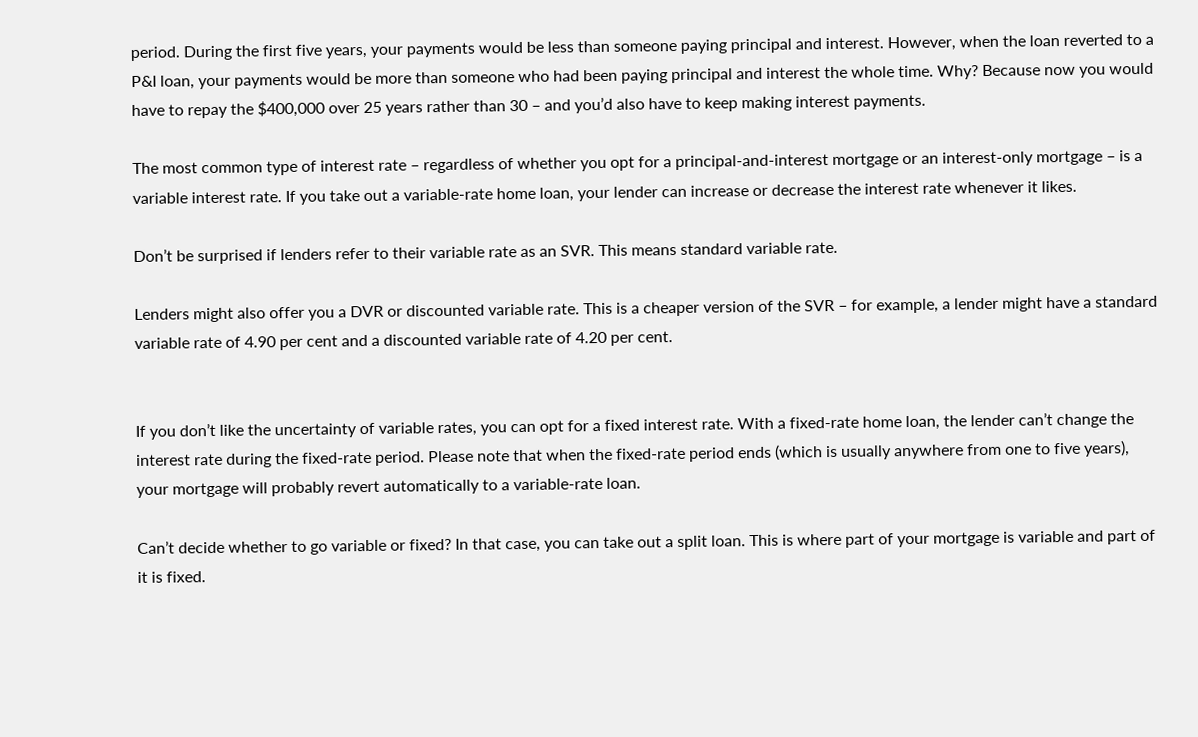period. During the first five years, your payments would be less than someone paying principal and interest. However, when the loan reverted to a P&I loan, your payments would be more than someone who had been paying principal and interest the whole time. Why? Because now you would have to repay the $400,000 over 25 years rather than 30 – and you’d also have to keep making interest payments.

The most common type of interest rate – regardless of whether you opt for a principal-and-interest mortgage or an interest-only mortgage – is a variable interest rate. If you take out a variable-rate home loan, your lender can increase or decrease the interest rate whenever it likes.

Don’t be surprised if lenders refer to their variable rate as an SVR. This means standard variable rate.

Lenders might also offer you a DVR or discounted variable rate. This is a cheaper version of the SVR – for example, a lender might have a standard variable rate of 4.90 per cent and a discounted variable rate of 4.20 per cent.


If you don’t like the uncertainty of variable rates, you can opt for a fixed interest rate. With a fixed-rate home loan, the lender can’t change the interest rate during the fixed-rate period. Please note that when the fixed-rate period ends (which is usually anywhere from one to five years), your mortgage will probably revert automatically to a variable-rate loan.

Can’t decide whether to go variable or fixed? In that case, you can take out a split loan. This is where part of your mortgage is variable and part of it is fixed.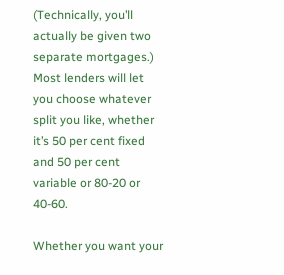(Technically, you’ll actually be given two separate mortgages.) Most lenders will let you choose whatever split you like, whether it’s 50 per cent fixed and 50 per cent variable or 80-20 or 40-60.

Whether you want your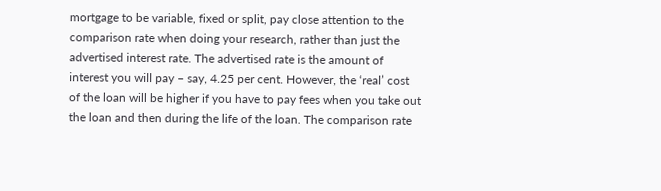mortgage to be variable, fixed or split, pay close attention to the comparison rate when doing your research, rather than just the advertised interest rate. The advertised rate is the amount of interest you will pay – say, 4.25 per cent. However, the ‘real’ cost of the loan will be higher if you have to pay fees when you take out the loan and then during the life of the loan. The comparison rate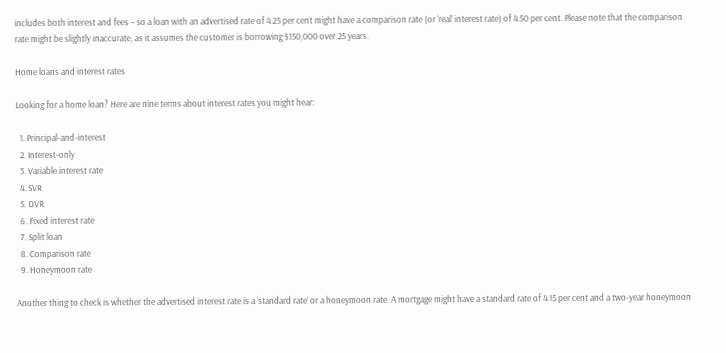includes both interest and fees – so a loan with an advertised rate of 4.25 per cent might have a comparison rate (or ‘real’ interest rate) of 4.50 per cent. Please note that the comparison rate might be slightly inaccurate, as it assumes the customer is borrowing $150,000 over 25 years.

Home loans and interest rates

Looking for a home loan? Here are nine terms about interest rates you might hear:

  1. Principal-and-interest
  2. Interest-only
  3. Variable interest rate
  4. SVR
  5. DVR
  6. Fixed interest rate
  7. Split loan
  8. Comparison rate
  9. Honeymoon rate

Another thing to check is whether the advertised interest rate is a ‘standard rate’ or a honeymoon rate. A mortgage might have a standard rate of 4.15 per cent and a two-year honeymoon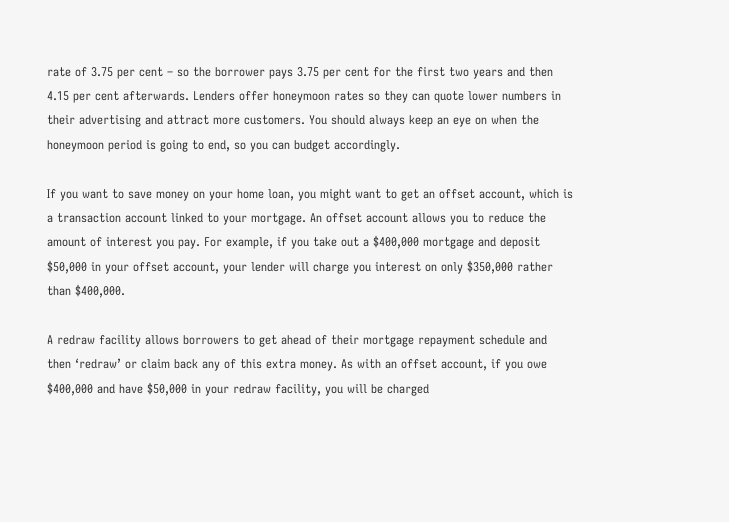rate of 3.75 per cent – so the borrower pays 3.75 per cent for the first two years and then 4.15 per cent afterwards. Lenders offer honeymoon rates so they can quote lower numbers in their advertising and attract more customers. You should always keep an eye on when the honeymoon period is going to end, so you can budget accordingly.

If you want to save money on your home loan, you might want to get an offset account, which is a transaction account linked to your mortgage. An offset account allows you to reduce the amount of interest you pay. For example, if you take out a $400,000 mortgage and deposit $50,000 in your offset account, your lender will charge you interest on only $350,000 rather than $400,000.

A redraw facility allows borrowers to get ahead of their mortgage repayment schedule and then ‘redraw’ or claim back any of this extra money. As with an offset account, if you owe $400,000 and have $50,000 in your redraw facility, you will be charged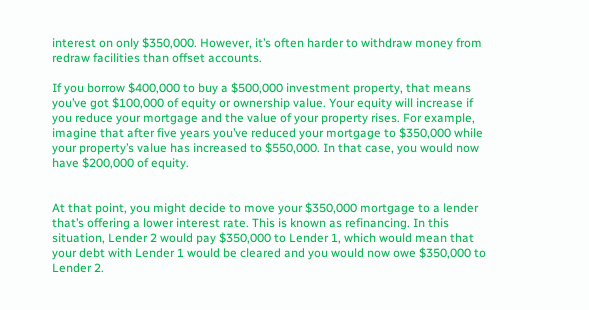interest on only $350,000. However, it’s often harder to withdraw money from redraw facilities than offset accounts.

If you borrow $400,000 to buy a $500,000 investment property, that means you’ve got $100,000 of equity or ownership value. Your equity will increase if you reduce your mortgage and the value of your property rises. For example, imagine that after five years you’ve reduced your mortgage to $350,000 while your property’s value has increased to $550,000. In that case, you would now have $200,000 of equity.


At that point, you might decide to move your $350,000 mortgage to a lender that’s offering a lower interest rate. This is known as refinancing. In this situation, Lender 2 would pay $350,000 to Lender 1, which would mean that your debt with Lender 1 would be cleared and you would now owe $350,000 to Lender 2.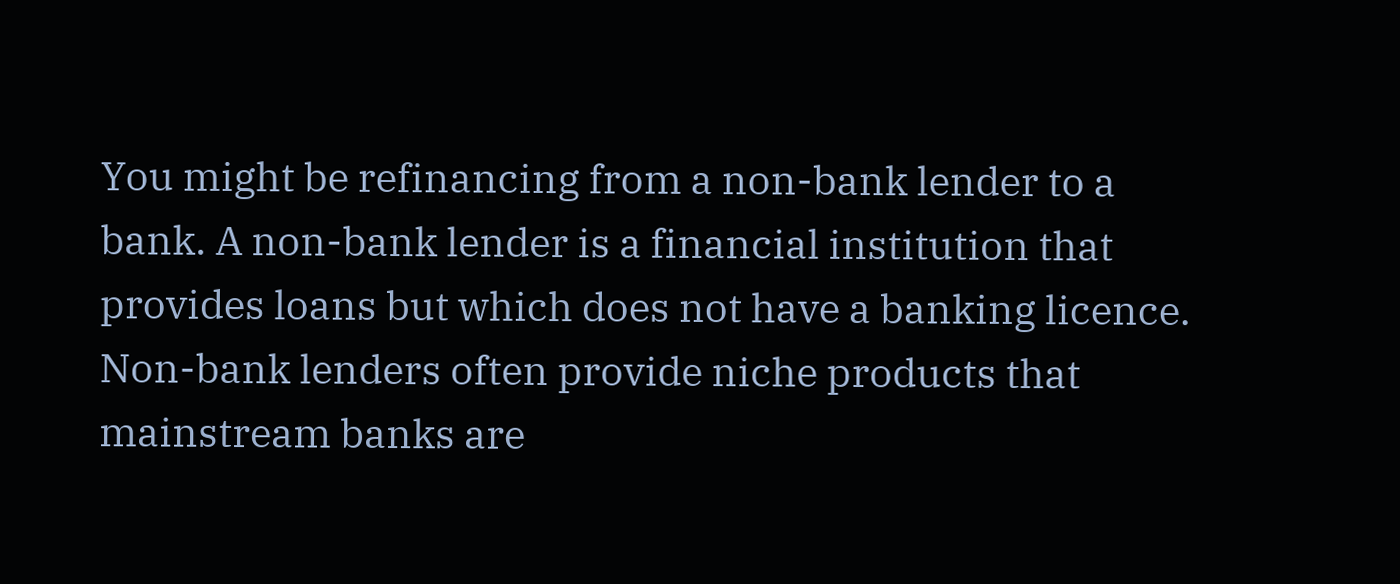You might be refinancing from a non-bank lender to a bank. A non-bank lender is a financial institution that provides loans but which does not have a banking licence. Non-bank lenders often provide niche products that mainstream banks are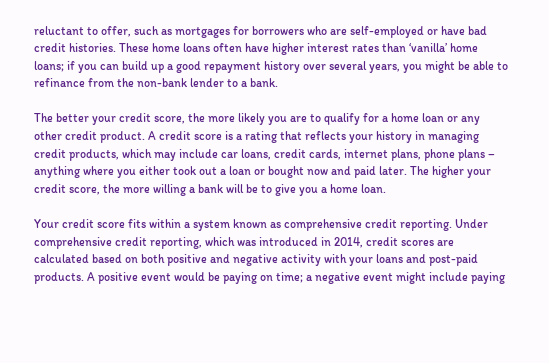reluctant to offer, such as mortgages for borrowers who are self-employed or have bad credit histories. These home loans often have higher interest rates than ‘vanilla’ home loans; if you can build up a good repayment history over several years, you might be able to refinance from the non-bank lender to a bank.

The better your credit score, the more likely you are to qualify for a home loan or any other credit product. A credit score is a rating that reflects your history in managing credit products, which may include car loans, credit cards, internet plans, phone plans – anything where you either took out a loan or bought now and paid later. The higher your credit score, the more willing a bank will be to give you a home loan.

Your credit score fits within a system known as comprehensive credit reporting. Under comprehensive credit reporting, which was introduced in 2014, credit scores are calculated based on both positive and negative activity with your loans and post-paid products. A positive event would be paying on time; a negative event might include paying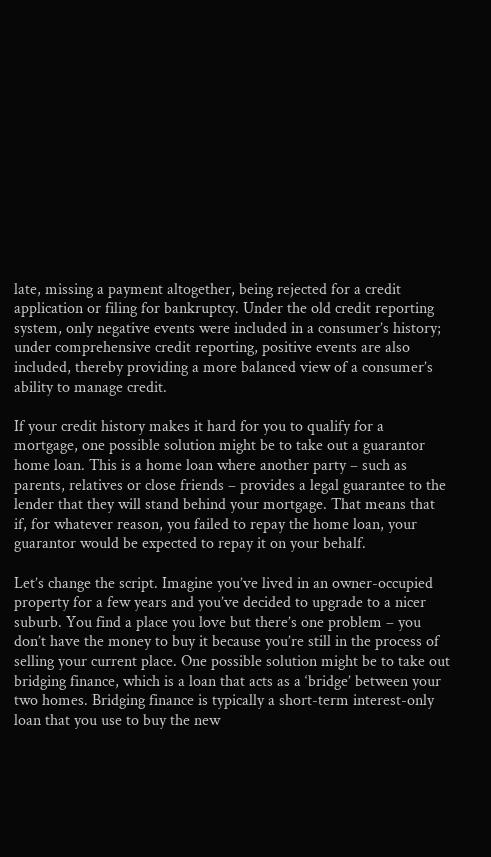late, missing a payment altogether, being rejected for a credit application or filing for bankruptcy. Under the old credit reporting system, only negative events were included in a consumer’s history; under comprehensive credit reporting, positive events are also included, thereby providing a more balanced view of a consumer’s ability to manage credit.

If your credit history makes it hard for you to qualify for a mortgage, one possible solution might be to take out a guarantor home loan. This is a home loan where another party – such as parents, relatives or close friends – provides a legal guarantee to the lender that they will stand behind your mortgage. That means that if, for whatever reason, you failed to repay the home loan, your guarantor would be expected to repay it on your behalf.

Let’s change the script. Imagine you’ve lived in an owner-occupied property for a few years and you’ve decided to upgrade to a nicer suburb. You find a place you love but there’s one problem – you don’t have the money to buy it because you’re still in the process of selling your current place. One possible solution might be to take out bridging finance, which is a loan that acts as a ‘bridge’ between your two homes. Bridging finance is typically a short-term interest-only loan that you use to buy the new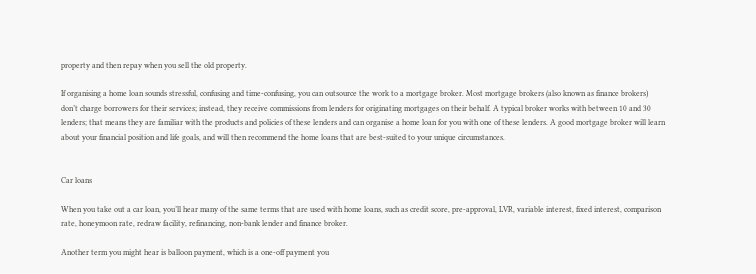property and then repay when you sell the old property.

If organising a home loan sounds stressful, confusing and time-confusing, you can outsource the work to a mortgage broker. Most mortgage brokers (also known as finance brokers) don’t charge borrowers for their services; instead, they receive commissions from lenders for originating mortgages on their behalf. A typical broker works with between 10 and 30 lenders; that means they are familiar with the products and policies of these lenders and can organise a home loan for you with one of these lenders. A good mortgage broker will learn about your financial position and life goals, and will then recommend the home loans that are best-suited to your unique circumstances.


Car loans

When you take out a car loan, you’ll hear many of the same terms that are used with home loans, such as credit score, pre-approval, LVR, variable interest, fixed interest, comparison rate, honeymoon rate, redraw facility, refinancing, non-bank lender and finance broker.

Another term you might hear is balloon payment, which is a one-off payment you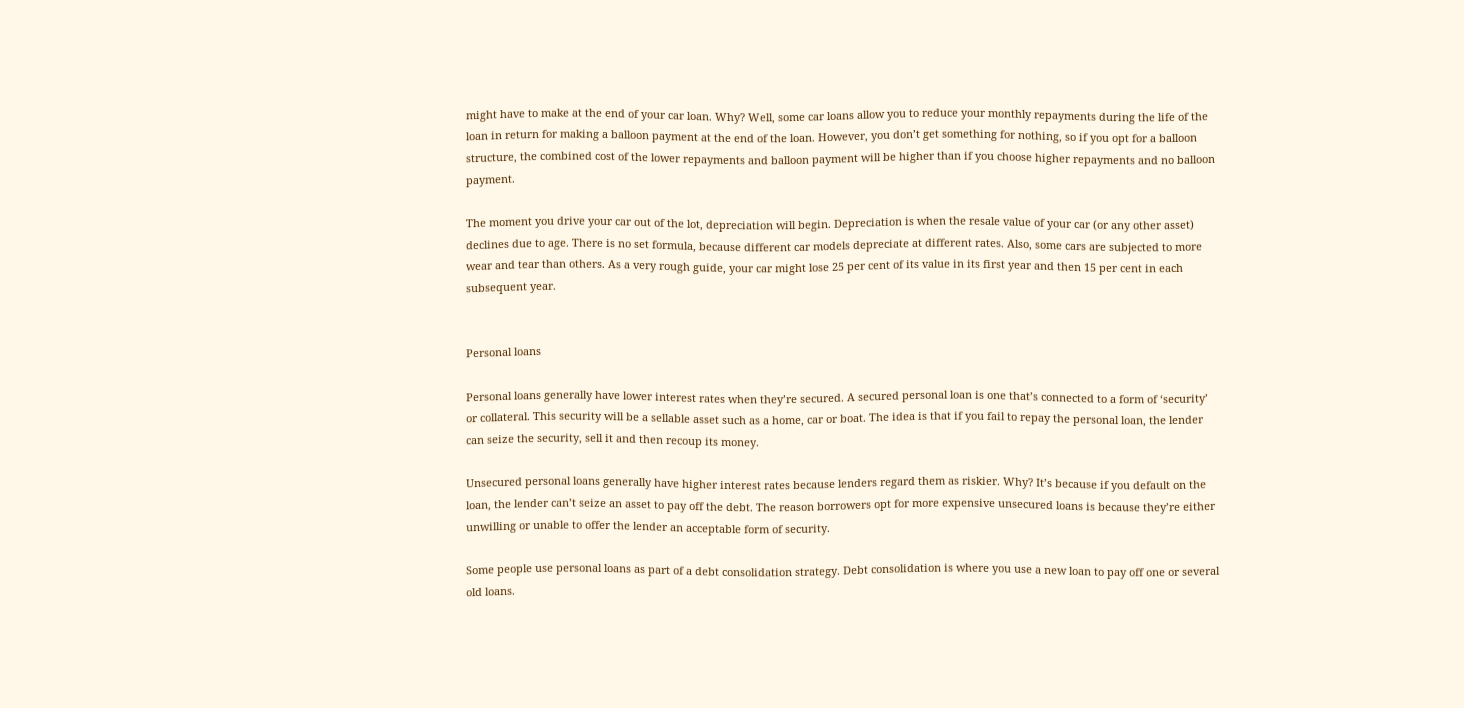might have to make at the end of your car loan. Why? Well, some car loans allow you to reduce your monthly repayments during the life of the loan in return for making a balloon payment at the end of the loan. However, you don’t get something for nothing, so if you opt for a balloon structure, the combined cost of the lower repayments and balloon payment will be higher than if you choose higher repayments and no balloon payment.

The moment you drive your car out of the lot, depreciation will begin. Depreciation is when the resale value of your car (or any other asset) declines due to age. There is no set formula, because different car models depreciate at different rates. Also, some cars are subjected to more wear and tear than others. As a very rough guide, your car might lose 25 per cent of its value in its first year and then 15 per cent in each subsequent year.


Personal loans

Personal loans generally have lower interest rates when they’re secured. A secured personal loan is one that’s connected to a form of ‘security’ or collateral. This security will be a sellable asset such as a home, car or boat. The idea is that if you fail to repay the personal loan, the lender can seize the security, sell it and then recoup its money.

Unsecured personal loans generally have higher interest rates because lenders regard them as riskier. Why? It’s because if you default on the loan, the lender can’t seize an asset to pay off the debt. The reason borrowers opt for more expensive unsecured loans is because they’re either unwilling or unable to offer the lender an acceptable form of security.

Some people use personal loans as part of a debt consolidation strategy. Debt consolidation is where you use a new loan to pay off one or several old loans.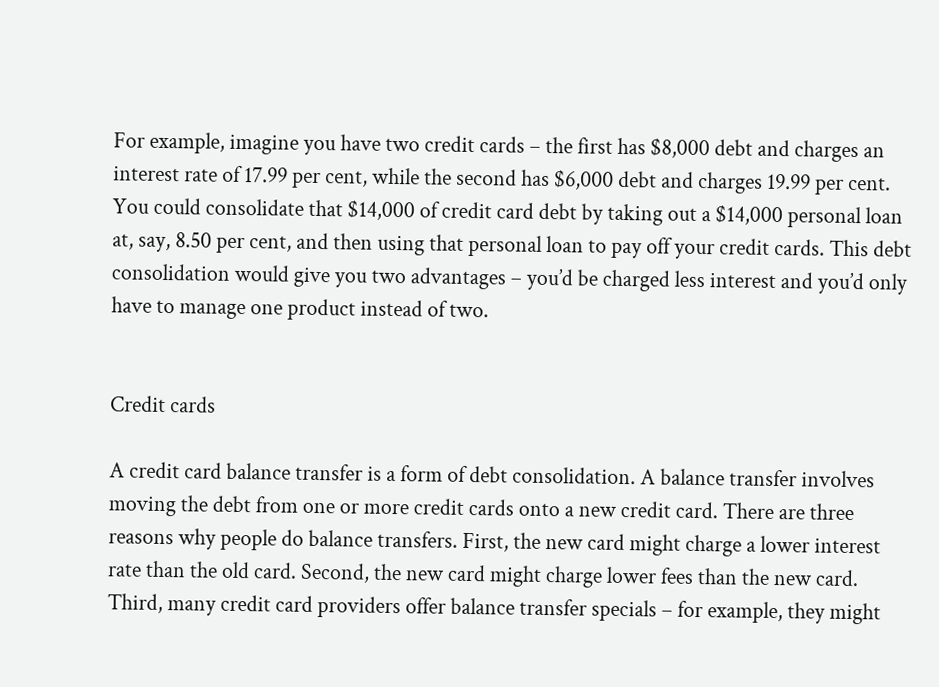For example, imagine you have two credit cards – the first has $8,000 debt and charges an interest rate of 17.99 per cent, while the second has $6,000 debt and charges 19.99 per cent. You could consolidate that $14,000 of credit card debt by taking out a $14,000 personal loan at, say, 8.50 per cent, and then using that personal loan to pay off your credit cards. This debt consolidation would give you two advantages – you’d be charged less interest and you’d only have to manage one product instead of two.


Credit cards

A credit card balance transfer is a form of debt consolidation. A balance transfer involves moving the debt from one or more credit cards onto a new credit card. There are three reasons why people do balance transfers. First, the new card might charge a lower interest rate than the old card. Second, the new card might charge lower fees than the new card. Third, many credit card providers offer balance transfer specials – for example, they might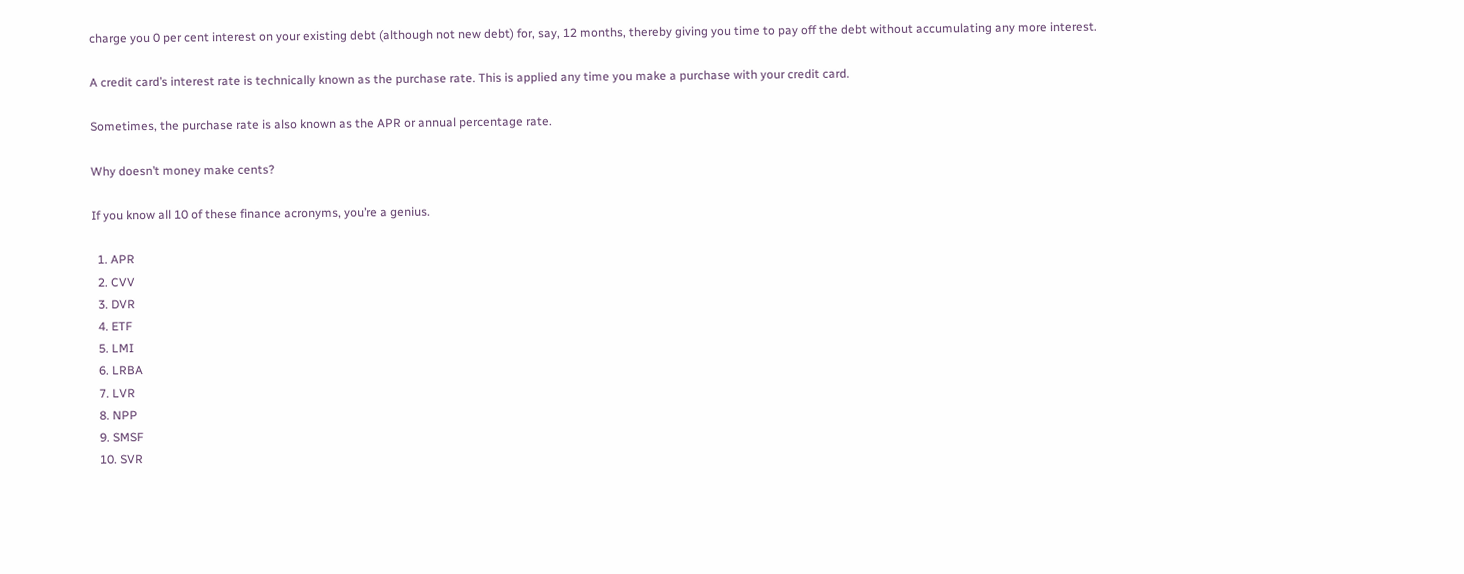charge you 0 per cent interest on your existing debt (although not new debt) for, say, 12 months, thereby giving you time to pay off the debt without accumulating any more interest.

A credit card’s interest rate is technically known as the purchase rate. This is applied any time you make a purchase with your credit card.

Sometimes, the purchase rate is also known as the APR or annual percentage rate.

Why doesn’t money make cents?

If you know all 10 of these finance acronyms, you’re a genius.

  1. APR
  2. CVV
  3. DVR
  4. ETF
  5. LMI
  6. LRBA
  7. LVR
  8. NPP
  9. SMSF
  10. SVR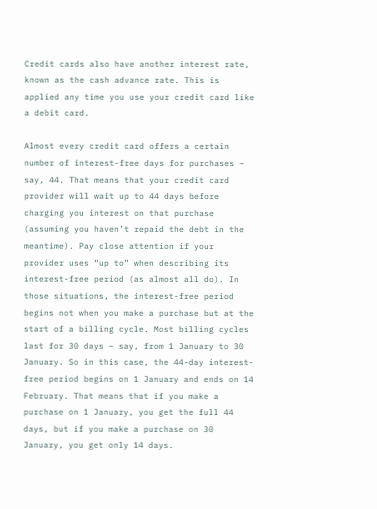Credit cards also have another interest rate, known as the cash advance rate. This is applied any time you use your credit card like a debit card.

Almost every credit card offers a certain number of interest-free days for purchases – say, 44. That means that your credit card provider will wait up to 44 days before charging you interest on that purchase (assuming you haven’t repaid the debt in the meantime). Pay close attention if your provider uses “up to” when describing its interest-free period (as almost all do). In those situations, the interest-free period begins not when you make a purchase but at the start of a billing cycle. Most billing cycles last for 30 days – say, from 1 January to 30 January. So in this case, the 44-day interest-free period begins on 1 January and ends on 14 February. That means that if you make a purchase on 1 January, you get the full 44 days, but if you make a purchase on 30 January, you get only 14 days.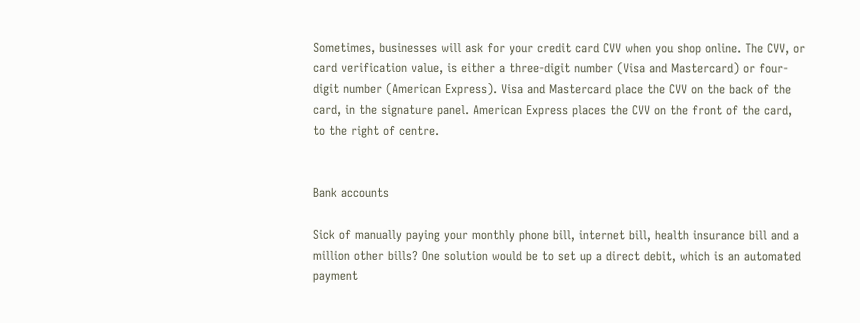Sometimes, businesses will ask for your credit card CVV when you shop online. The CVV, or card verification value, is either a three-digit number (Visa and Mastercard) or four-digit number (American Express). Visa and Mastercard place the CVV on the back of the card, in the signature panel. American Express places the CVV on the front of the card, to the right of centre.


Bank accounts

Sick of manually paying your monthly phone bill, internet bill, health insurance bill and a million other bills? One solution would be to set up a direct debit, which is an automated payment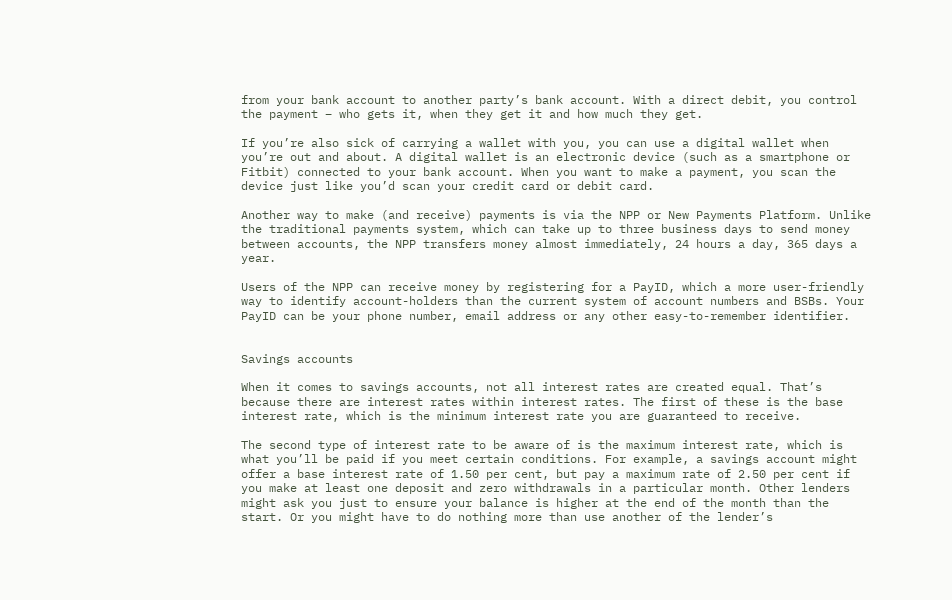from your bank account to another party’s bank account. With a direct debit, you control the payment – who gets it, when they get it and how much they get.

If you’re also sick of carrying a wallet with you, you can use a digital wallet when you’re out and about. A digital wallet is an electronic device (such as a smartphone or Fitbit) connected to your bank account. When you want to make a payment, you scan the device just like you’d scan your credit card or debit card.

Another way to make (and receive) payments is via the NPP or New Payments Platform. Unlike the traditional payments system, which can take up to three business days to send money between accounts, the NPP transfers money almost immediately, 24 hours a day, 365 days a year.

Users of the NPP can receive money by registering for a PayID, which a more user-friendly way to identify account-holders than the current system of account numbers and BSBs. Your PayID can be your phone number, email address or any other easy-to-remember identifier.


Savings accounts

When it comes to savings accounts, not all interest rates are created equal. That’s because there are interest rates within interest rates. The first of these is the base interest rate, which is the minimum interest rate you are guaranteed to receive.

The second type of interest rate to be aware of is the maximum interest rate, which is what you’ll be paid if you meet certain conditions. For example, a savings account might offer a base interest rate of 1.50 per cent, but pay a maximum rate of 2.50 per cent if you make at least one deposit and zero withdrawals in a particular month. Other lenders might ask you just to ensure your balance is higher at the end of the month than the start. Or you might have to do nothing more than use another of the lender’s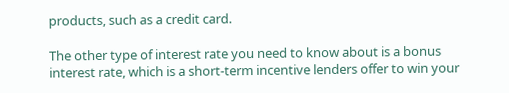products, such as a credit card.

The other type of interest rate you need to know about is a bonus interest rate, which is a short-term incentive lenders offer to win your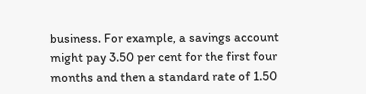business. For example, a savings account might pay 3.50 per cent for the first four months and then a standard rate of 1.50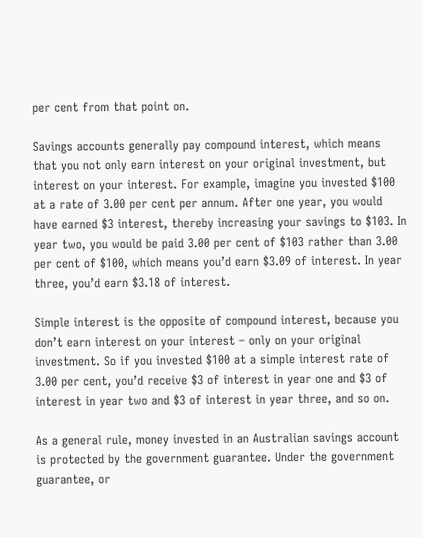per cent from that point on.

Savings accounts generally pay compound interest, which means that you not only earn interest on your original investment, but interest on your interest. For example, imagine you invested $100 at a rate of 3.00 per cent per annum. After one year, you would have earned $3 interest, thereby increasing your savings to $103. In year two, you would be paid 3.00 per cent of $103 rather than 3.00 per cent of $100, which means you’d earn $3.09 of interest. In year three, you’d earn $3.18 of interest.

Simple interest is the opposite of compound interest, because you don’t earn interest on your interest – only on your original investment. So if you invested $100 at a simple interest rate of 3.00 per cent, you’d receive $3 of interest in year one and $3 of interest in year two and $3 of interest in year three, and so on.

As a general rule, money invested in an Australian savings account is protected by the government guarantee. Under the government guarantee, or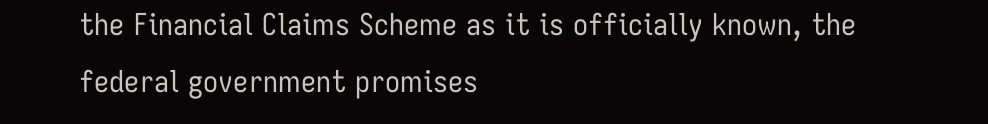the Financial Claims Scheme as it is officially known, the federal government promises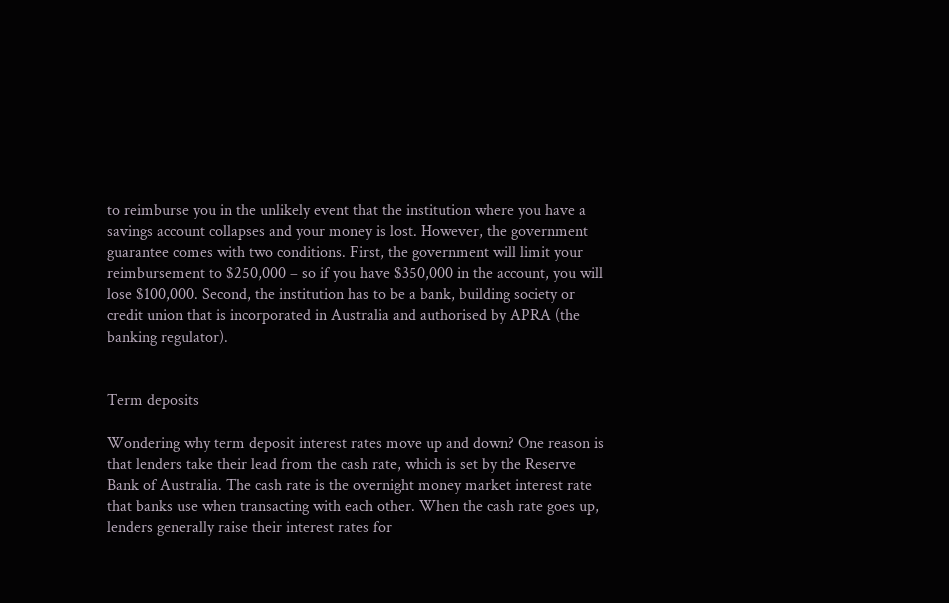to reimburse you in the unlikely event that the institution where you have a savings account collapses and your money is lost. However, the government guarantee comes with two conditions. First, the government will limit your reimbursement to $250,000 – so if you have $350,000 in the account, you will lose $100,000. Second, the institution has to be a bank, building society or credit union that is incorporated in Australia and authorised by APRA (the banking regulator).


Term deposits

Wondering why term deposit interest rates move up and down? One reason is that lenders take their lead from the cash rate, which is set by the Reserve Bank of Australia. The cash rate is the overnight money market interest rate that banks use when transacting with each other. When the cash rate goes up, lenders generally raise their interest rates for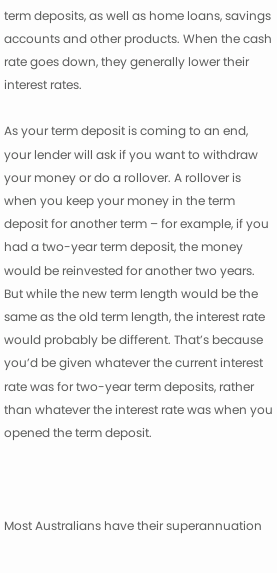term deposits, as well as home loans, savings accounts and other products. When the cash rate goes down, they generally lower their interest rates.

As your term deposit is coming to an end, your lender will ask if you want to withdraw your money or do a rollover. A rollover is when you keep your money in the term deposit for another term – for example, if you had a two-year term deposit, the money would be reinvested for another two years. But while the new term length would be the same as the old term length, the interest rate would probably be different. That’s because you’d be given whatever the current interest rate was for two-year term deposits, rather than whatever the interest rate was when you opened the term deposit.



Most Australians have their superannuation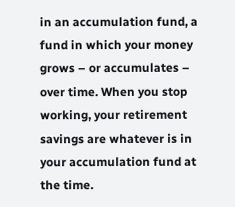in an accumulation fund, a fund in which your money grows – or accumulates – over time. When you stop working, your retirement savings are whatever is in your accumulation fund at the time.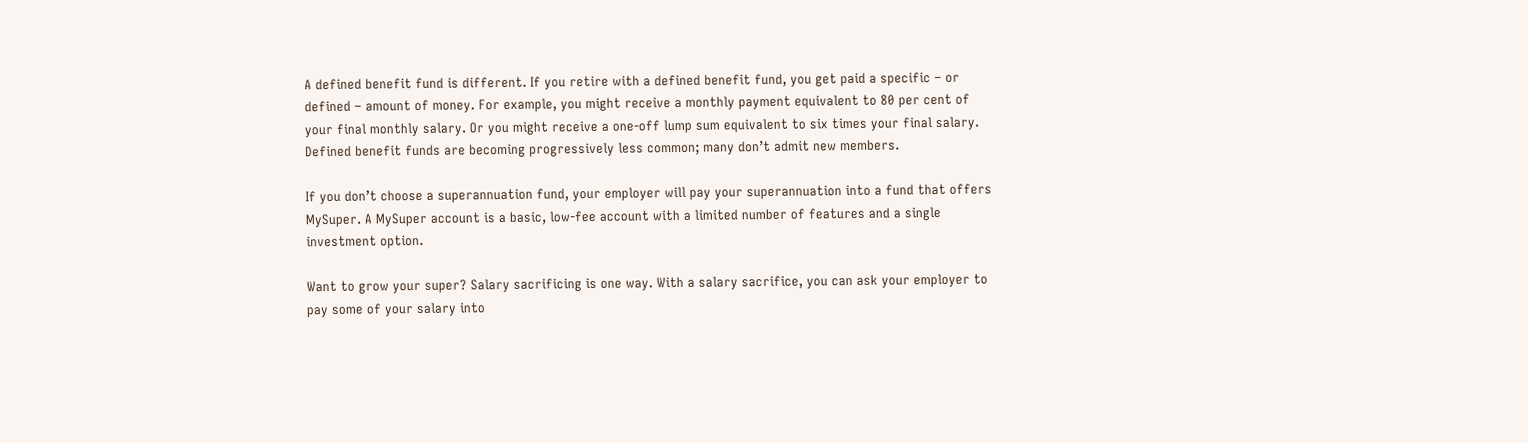A defined benefit fund is different. If you retire with a defined benefit fund, you get paid a specific – or defined – amount of money. For example, you might receive a monthly payment equivalent to 80 per cent of your final monthly salary. Or you might receive a one-off lump sum equivalent to six times your final salary. Defined benefit funds are becoming progressively less common; many don’t admit new members.

If you don’t choose a superannuation fund, your employer will pay your superannuation into a fund that offers MySuper. A MySuper account is a basic, low-fee account with a limited number of features and a single investment option.

Want to grow your super? Salary sacrificing is one way. With a salary sacrifice, you can ask your employer to pay some of your salary into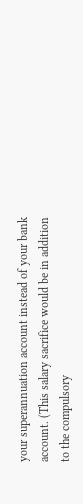your superannuation account instead of your bank account. (This salary sacrifice would be in addition to the compulsory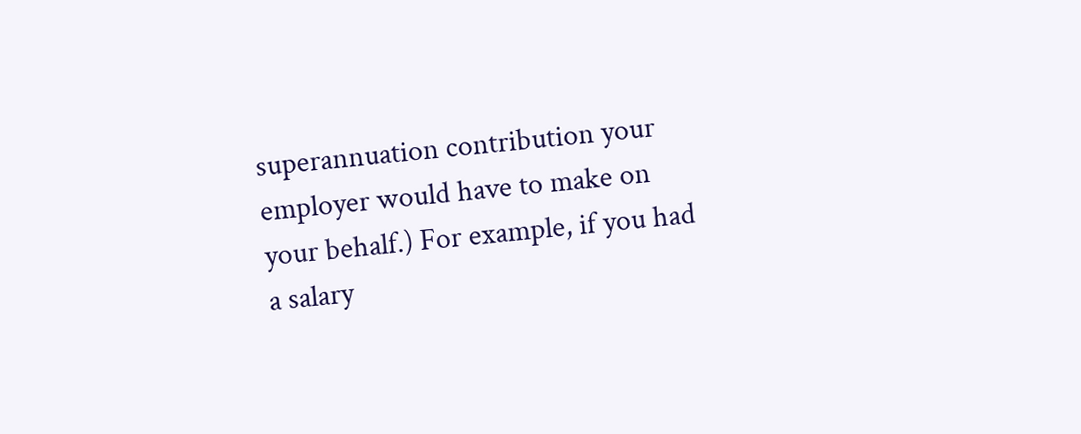superannuation contribution your employer would have to make on your behalf.) For example, if you had a salary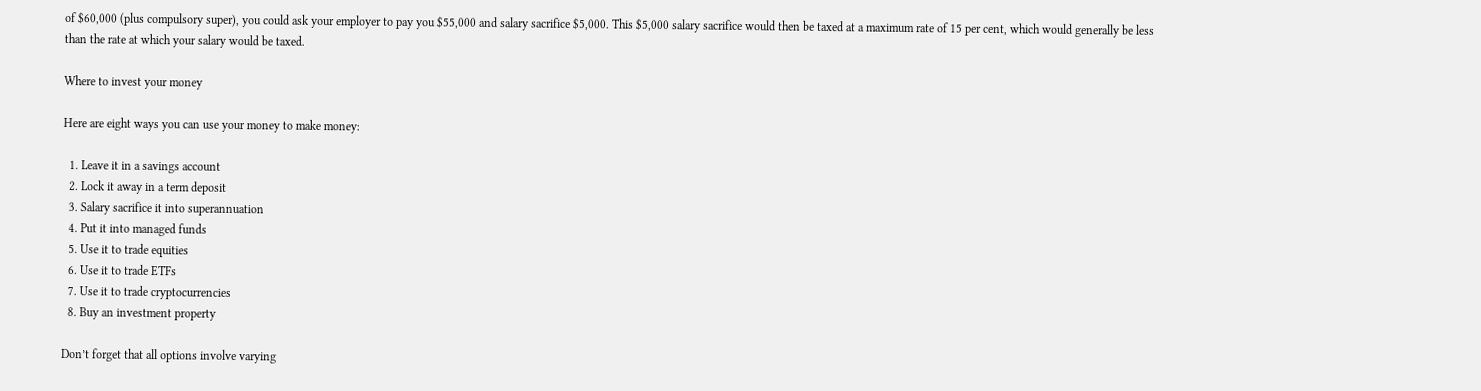of $60,000 (plus compulsory super), you could ask your employer to pay you $55,000 and salary sacrifice $5,000. This $5,000 salary sacrifice would then be taxed at a maximum rate of 15 per cent, which would generally be less than the rate at which your salary would be taxed.

Where to invest your money

Here are eight ways you can use your money to make money:

  1. Leave it in a savings account
  2. Lock it away in a term deposit
  3. Salary sacrifice it into superannuation
  4. Put it into managed funds
  5. Use it to trade equities
  6. Use it to trade ETFs
  7. Use it to trade cryptocurrencies
  8. Buy an investment property

Don’t forget that all options involve varying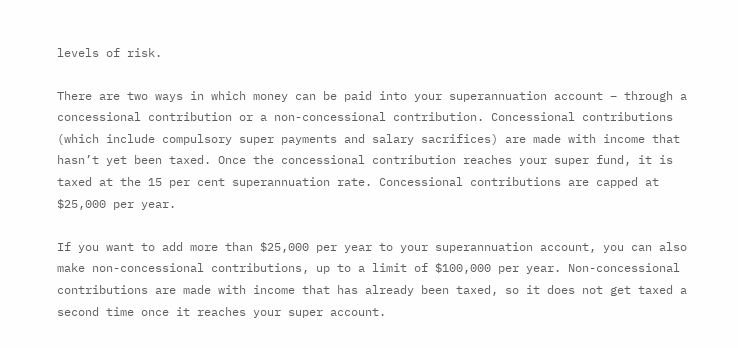levels of risk.

There are two ways in which money can be paid into your superannuation account – through a concessional contribution or a non-concessional contribution. Concessional contributions (which include compulsory super payments and salary sacrifices) are made with income that hasn’t yet been taxed. Once the concessional contribution reaches your super fund, it is taxed at the 15 per cent superannuation rate. Concessional contributions are capped at $25,000 per year.

If you want to add more than $25,000 per year to your superannuation account, you can also make non-concessional contributions, up to a limit of $100,000 per year. Non-concessional contributions are made with income that has already been taxed, so it does not get taxed a second time once it reaches your super account.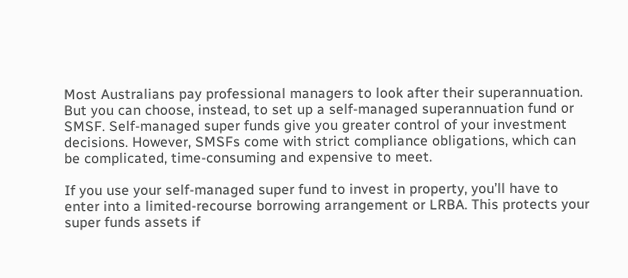Most Australians pay professional managers to look after their superannuation. But you can choose, instead, to set up a self-managed superannuation fund or SMSF. Self-managed super funds give you greater control of your investment decisions. However, SMSFs come with strict compliance obligations, which can be complicated, time-consuming and expensive to meet.

If you use your self-managed super fund to invest in property, you’ll have to enter into a limited-recourse borrowing arrangement or LRBA. This protects your super funds assets if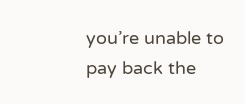you’re unable to pay back the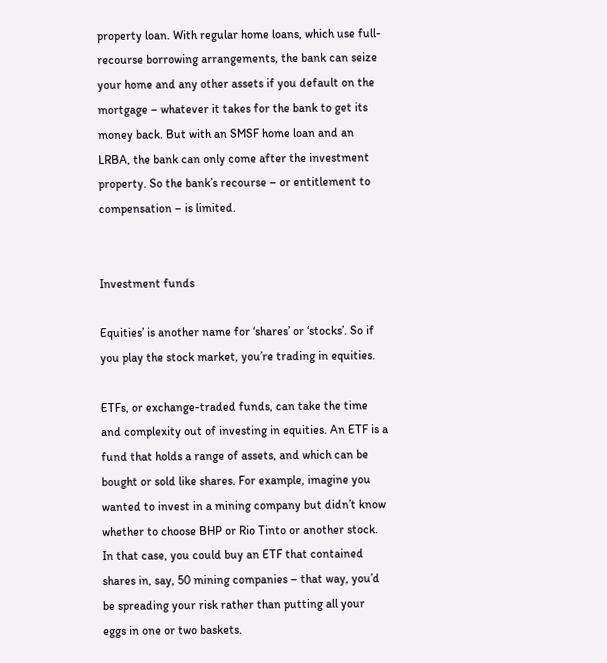property loan. With regular home loans, which use full-recourse borrowing arrangements, the bank can seize your home and any other assets if you default on the mortgage – whatever it takes for the bank to get its money back. But with an SMSF home loan and an LRBA, the bank can only come after the investment property. So the bank’s recourse – or entitlement to compensation – is limited.


Investment funds

Equities’ is another name for ‘shares’ or ‘stocks’. So if you play the stock market, you’re trading in equities.

ETFs, or exchange-traded funds, can take the time and complexity out of investing in equities. An ETF is a fund that holds a range of assets, and which can be bought or sold like shares. For example, imagine you wanted to invest in a mining company but didn’t know whether to choose BHP or Rio Tinto or another stock. In that case, you could buy an ETF that contained shares in, say, 50 mining companies – that way, you’d be spreading your risk rather than putting all your eggs in one or two baskets.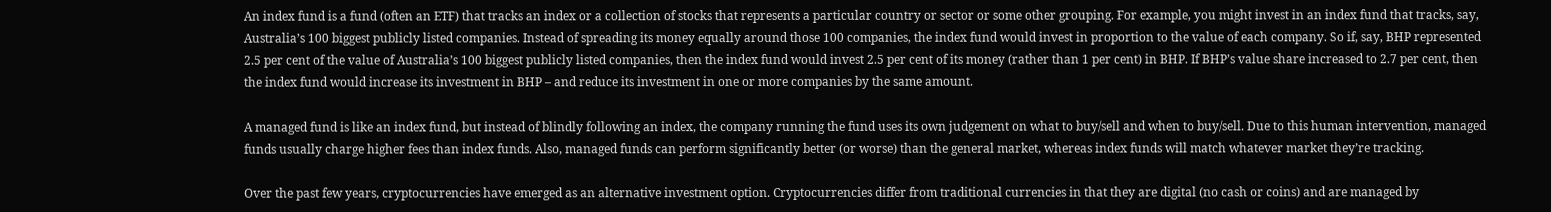An index fund is a fund (often an ETF) that tracks an index or a collection of stocks that represents a particular country or sector or some other grouping. For example, you might invest in an index fund that tracks, say, Australia’s 100 biggest publicly listed companies. Instead of spreading its money equally around those 100 companies, the index fund would invest in proportion to the value of each company. So if, say, BHP represented 2.5 per cent of the value of Australia’s 100 biggest publicly listed companies, then the index fund would invest 2.5 per cent of its money (rather than 1 per cent) in BHP. If BHP’s value share increased to 2.7 per cent, then the index fund would increase its investment in BHP – and reduce its investment in one or more companies by the same amount.

A managed fund is like an index fund, but instead of blindly following an index, the company running the fund uses its own judgement on what to buy/sell and when to buy/sell. Due to this human intervention, managed funds usually charge higher fees than index funds. Also, managed funds can perform significantly better (or worse) than the general market, whereas index funds will match whatever market they’re tracking.

Over the past few years, cryptocurrencies have emerged as an alternative investment option. Cryptocurrencies differ from traditional currencies in that they are digital (no cash or coins) and are managed by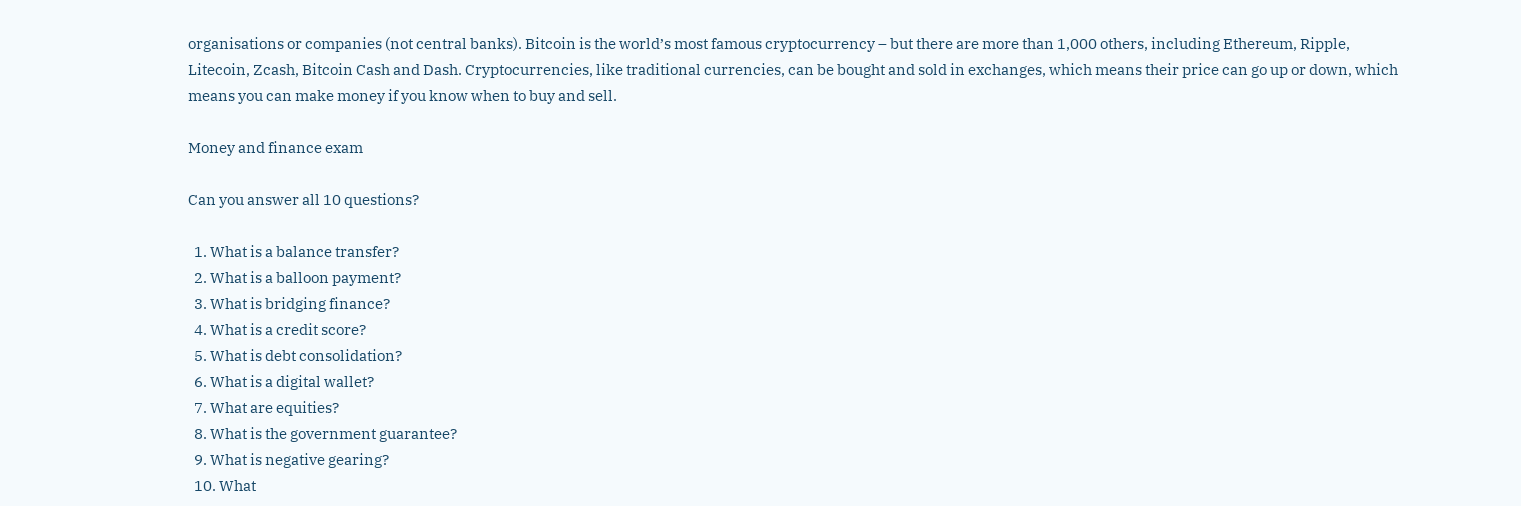organisations or companies (not central banks). Bitcoin is the world’s most famous cryptocurrency – but there are more than 1,000 others, including Ethereum, Ripple, Litecoin, Zcash, Bitcoin Cash and Dash. Cryptocurrencies, like traditional currencies, can be bought and sold in exchanges, which means their price can go up or down, which means you can make money if you know when to buy and sell.

Money and finance exam

Can you answer all 10 questions?

  1. What is a balance transfer?
  2. What is a balloon payment?
  3. What is bridging finance?
  4. What is a credit score?
  5. What is debt consolidation?
  6. What is a digital wallet?
  7. What are equities?
  8. What is the government guarantee?
  9. What is negative gearing?
  10. What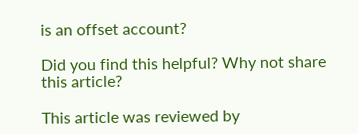is an offset account?

Did you find this helpful? Why not share this article?

This article was reviewed by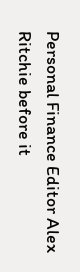Personal Finance Editor Alex Ritchie before it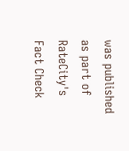was published as part of RateCity's Fact Check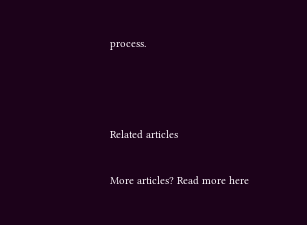process.



Related articles

More articles? Read more here